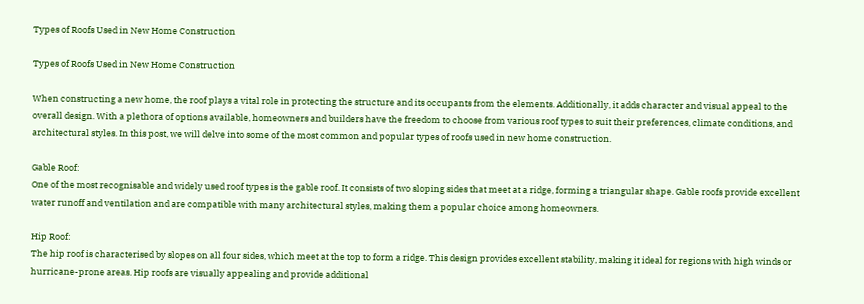Types of Roofs Used in New Home Construction

Types of Roofs Used in New Home Construction

When constructing a new home, the roof plays a vital role in protecting the structure and its occupants from the elements. Additionally, it adds character and visual appeal to the overall design. With a plethora of options available, homeowners and builders have the freedom to choose from various roof types to suit their preferences, climate conditions, and architectural styles. In this post, we will delve into some of the most common and popular types of roofs used in new home construction.

Gable Roof:
One of the most recognisable and widely used roof types is the gable roof. It consists of two sloping sides that meet at a ridge, forming a triangular shape. Gable roofs provide excellent water runoff and ventilation and are compatible with many architectural styles, making them a popular choice among homeowners.

Hip Roof:
The hip roof is characterised by slopes on all four sides, which meet at the top to form a ridge. This design provides excellent stability, making it ideal for regions with high winds or hurricane-prone areas. Hip roofs are visually appealing and provide additional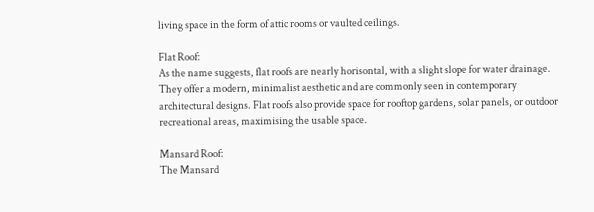living space in the form of attic rooms or vaulted ceilings.

Flat Roof:
As the name suggests, flat roofs are nearly horisontal, with a slight slope for water drainage. They offer a modern, minimalist aesthetic and are commonly seen in contemporary architectural designs. Flat roofs also provide space for rooftop gardens, solar panels, or outdoor recreational areas, maximising the usable space.

Mansard Roof:
The Mansard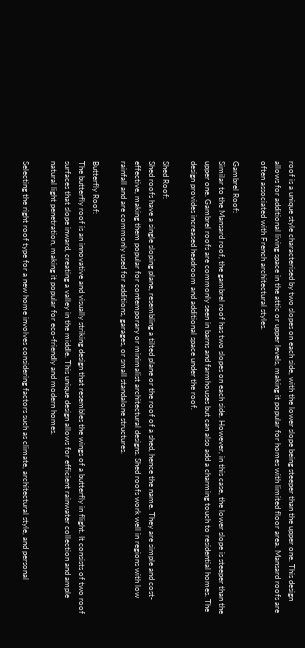roof is a unique style characterised by two slopes on each side, with the lower slope being steeper than the upper one. This design allows for additional living space in the attic or upper levels, making it popular for homes with limited floor area. Mansard roofs are often associated with French architectural styles.

Gambrel Roof:
Similar to the Mansard roof, the gambrel roof has two slopes on each side. However, in this case, the lower slope is steeper than the upper one. Gambrel roofs are commonly seen in barns and farmhouses but can also add a charming touch to residential homes. The design provides increased headroom and additional space under the roof.

Shed Roof:
Shed roofs have a single sloping plane, resembling a tilted plane or the roof of a shed, hence the name. They are simple and cost-effective, making them popular for contemporary or minimalist architectural designs. Shed roofs work well in regions with low rainfall and are commonly used for additions, garages, or small standalone structures.

Butterfly Roof:
The butterfly roof is an innovative and visually striking design that resembles the wings of a butterfly in flight. It consists of two roof surfaces that slope inward, creating a valley in the middle. This unique design allows for efficient rainwater collection and ample natural light penetration, making it popular for eco-friendly and modern homes.

Selecting the right roof type for a new home involves considering factors such as climate, architectural style, and personal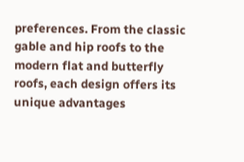preferences. From the classic gable and hip roofs to the modern flat and butterfly roofs, each design offers its unique advantages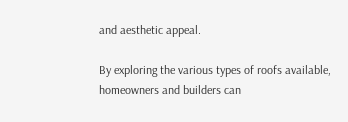and aesthetic appeal.

By exploring the various types of roofs available, homeowners and builders can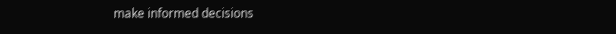make informed decisions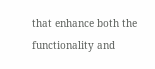that enhance both the functionality and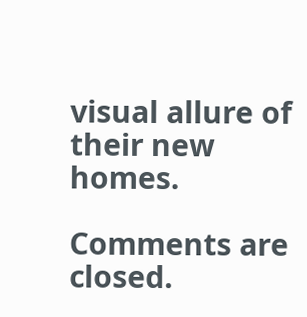visual allure of their new homes.

Comments are closed.